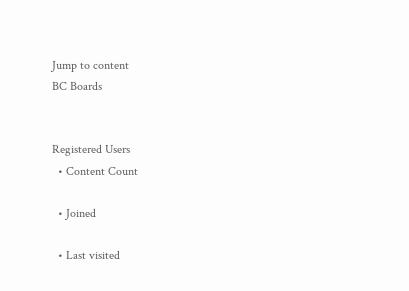Jump to content
BC Boards


Registered Users
  • Content Count

  • Joined

  • Last visited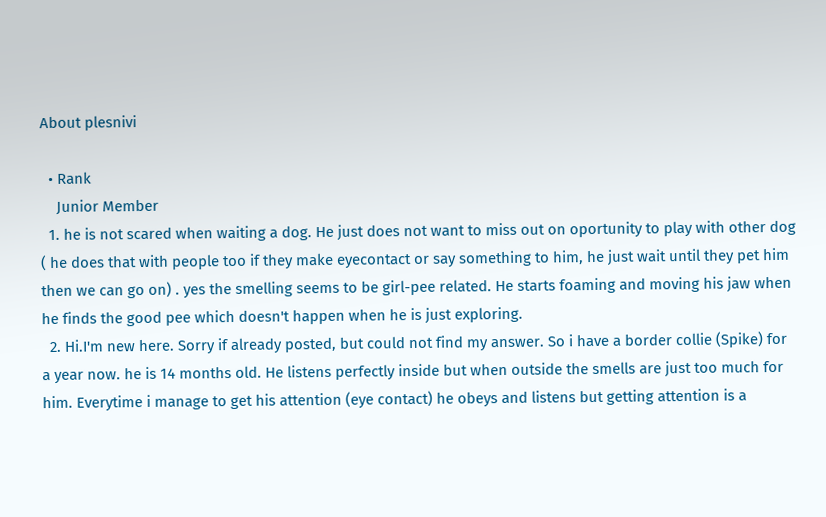About plesnivi

  • Rank
    Junior Member
  1. he is not scared when waiting a dog. He just does not want to miss out on oportunity to play with other dog ( he does that with people too if they make eyecontact or say something to him, he just wait until they pet him then we can go on) . yes the smelling seems to be girl-pee related. He starts foaming and moving his jaw when he finds the good pee which doesn't happen when he is just exploring.
  2. Hi.I'm new here. Sorry if already posted, but could not find my answer. So i have a border collie (Spike) for a year now. he is 14 months old. He listens perfectly inside but when outside the smells are just too much for him. Everytime i manage to get his attention (eye contact) he obeys and listens but getting attention is a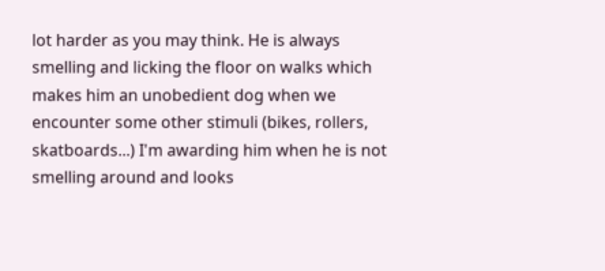lot harder as you may think. He is always smelling and licking the floor on walks which makes him an unobedient dog when we encounter some other stimuli (bikes, rollers, skatboards...) I'm awarding him when he is not smelling around and looks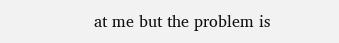at me but the problem is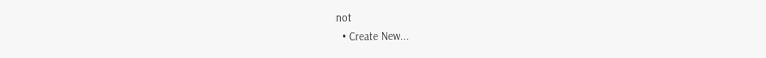not
  • Create New...